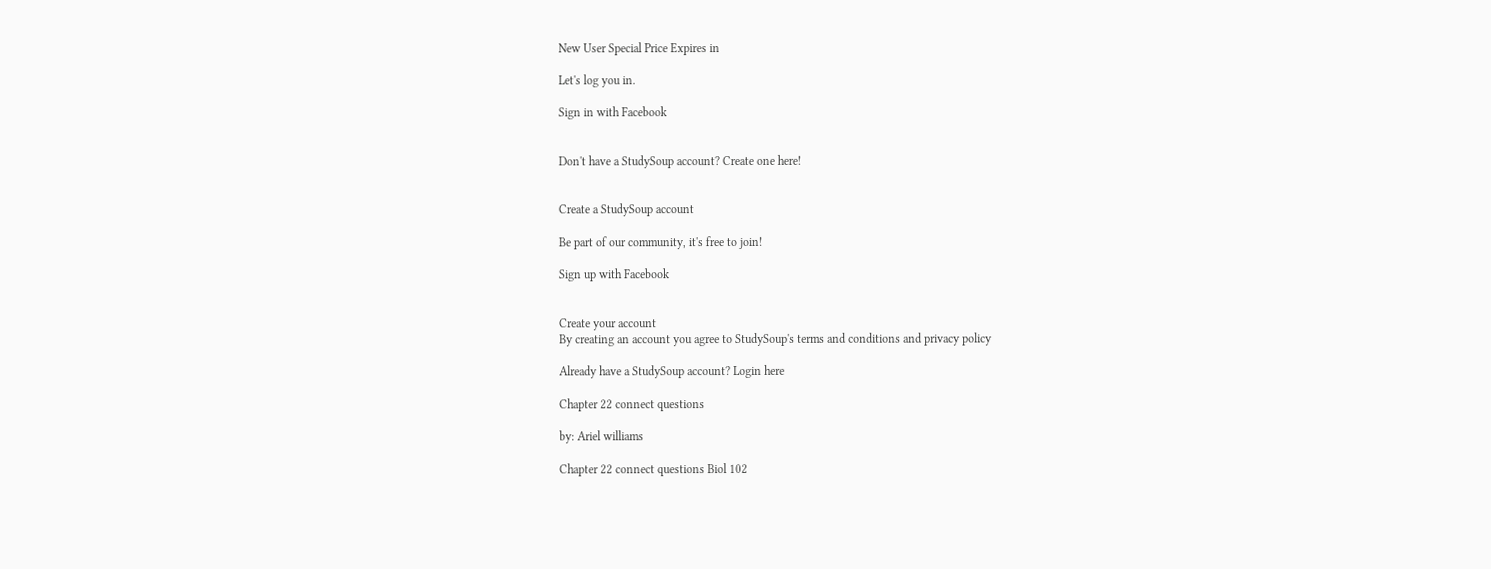New User Special Price Expires in

Let's log you in.

Sign in with Facebook


Don't have a StudySoup account? Create one here!


Create a StudySoup account

Be part of our community, it's free to join!

Sign up with Facebook


Create your account
By creating an account you agree to StudySoup's terms and conditions and privacy policy

Already have a StudySoup account? Login here

Chapter 22 connect questions

by: Ariel williams

Chapter 22 connect questions Biol 102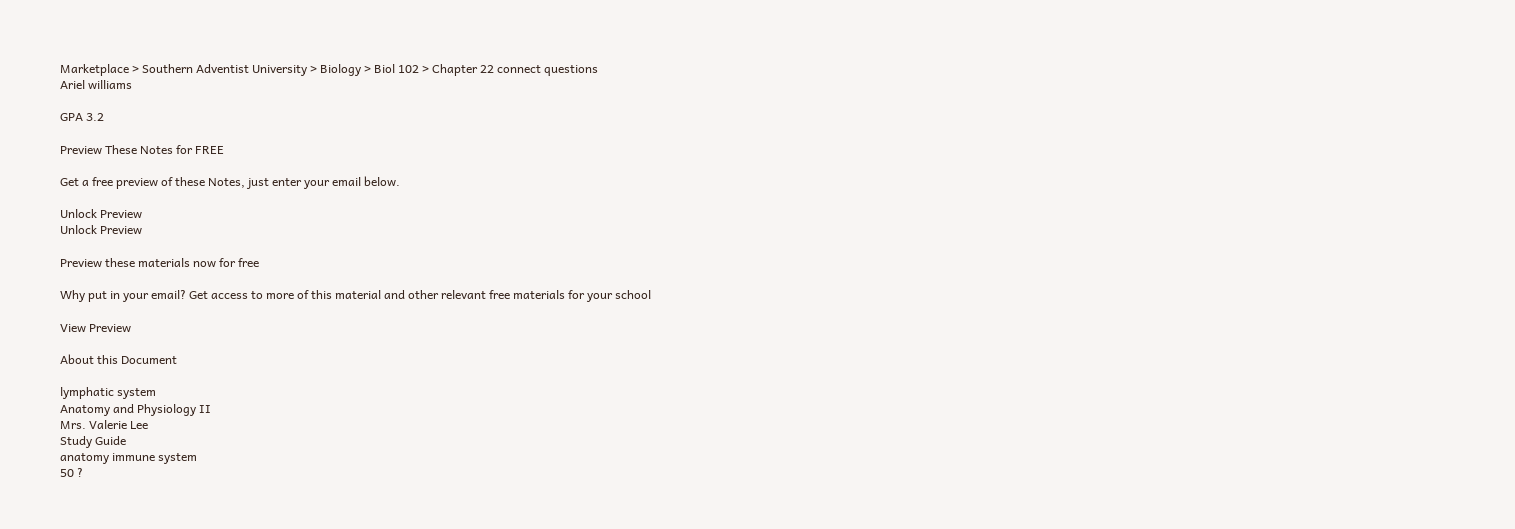Marketplace > Southern Adventist University > Biology > Biol 102 > Chapter 22 connect questions
Ariel williams

GPA 3.2

Preview These Notes for FREE

Get a free preview of these Notes, just enter your email below.

Unlock Preview
Unlock Preview

Preview these materials now for free

Why put in your email? Get access to more of this material and other relevant free materials for your school

View Preview

About this Document

lymphatic system
Anatomy and Physiology II
Mrs. Valerie Lee
Study Guide
anatomy immune system
50 ?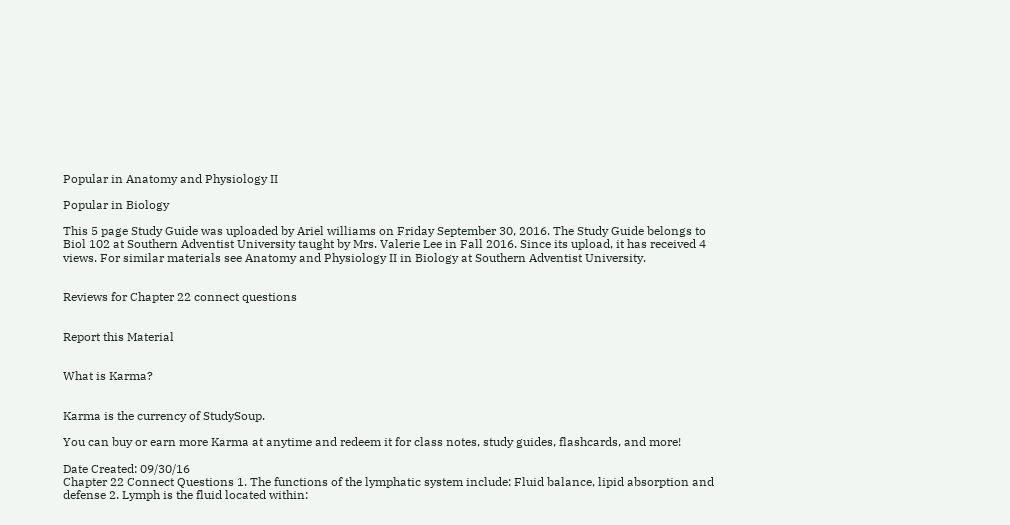Popular in Anatomy and Physiology II

Popular in Biology

This 5 page Study Guide was uploaded by Ariel williams on Friday September 30, 2016. The Study Guide belongs to Biol 102 at Southern Adventist University taught by Mrs. Valerie Lee in Fall 2016. Since its upload, it has received 4 views. For similar materials see Anatomy and Physiology II in Biology at Southern Adventist University.


Reviews for Chapter 22 connect questions


Report this Material


What is Karma?


Karma is the currency of StudySoup.

You can buy or earn more Karma at anytime and redeem it for class notes, study guides, flashcards, and more!

Date Created: 09/30/16
Chapter 22 Connect Questions 1. The functions of the lymphatic system include: Fluid balance, lipid absorption and defense 2. Lymph is the fluid located within: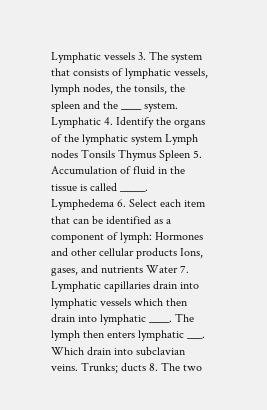Lymphatic vessels 3. The system that consists of lymphatic vessels, lymph nodes, the tonsils, the spleen and the ____ system. Lymphatic 4. Identify the organs of the lymphatic system Lymph nodes Tonsils Thymus Spleen 5. Accumulation of fluid in the tissue is called _____. Lymphedema 6. Select each item that can be identified as a component of lymph: Hormones and other cellular products Ions, gases, and nutrients Water 7. Lymphatic capillaries drain into lymphatic vessels which then drain into lymphatic ____. The lymph then enters lymphatic ___. Which drain into subclavian veins. Trunks; ducts 8. The two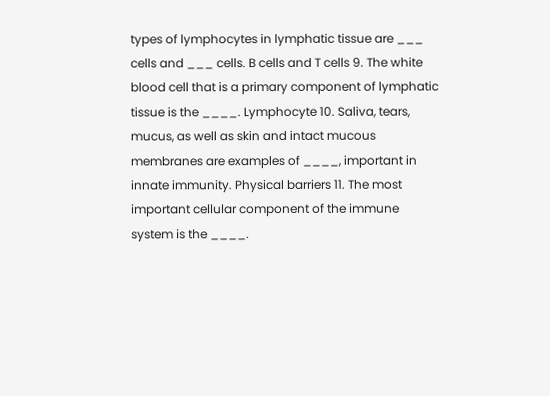types of lymphocytes in lymphatic tissue are ___ cells and ___ cells. B cells and T cells 9. The white blood cell that is a primary component of lymphatic tissue is the ____. Lymphocyte 10. Saliva, tears, mucus, as well as skin and intact mucous membranes are examples of ____, important in innate immunity. Physical barriers 11. The most important cellular component of the immune system is the ____.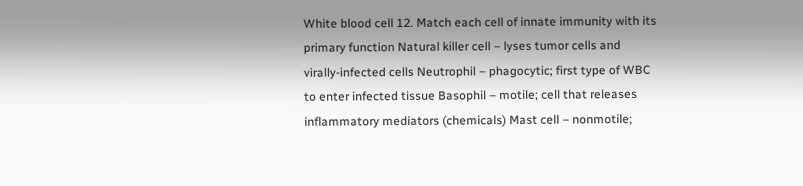White blood cell 12. Match each cell of innate immunity with its primary function Natural killer cell – lyses tumor cells and virally-infected cells Neutrophil – phagocytic; first type of WBC to enter infected tissue Basophil – motile; cell that releases inflammatory mediators (chemicals) Mast cell – nonmotile;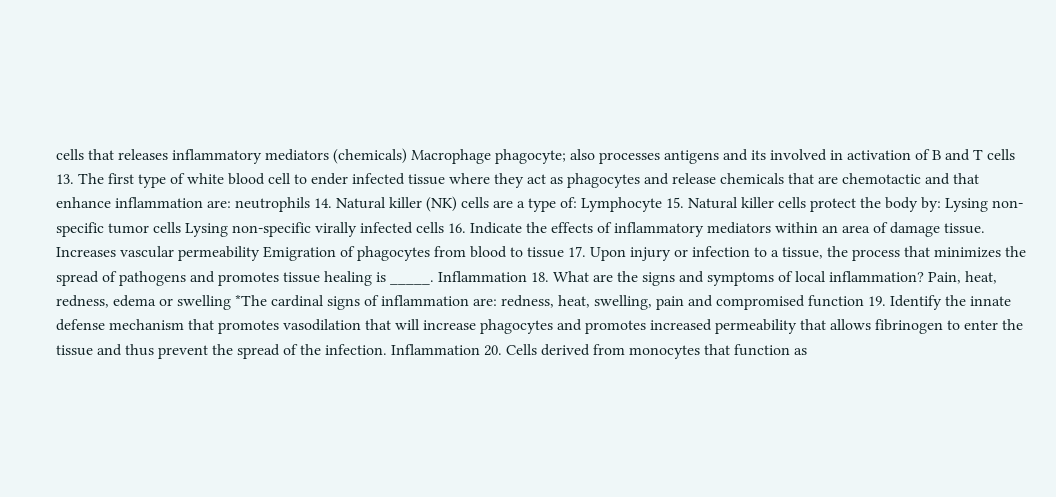cells that releases inflammatory mediators (chemicals) Macrophage phagocyte; also processes antigens and its involved in activation of B and T cells 13. The first type of white blood cell to ender infected tissue where they act as phagocytes and release chemicals that are chemotactic and that enhance inflammation are: neutrophils 14. Natural killer (NK) cells are a type of: Lymphocyte 15. Natural killer cells protect the body by: Lysing non-specific tumor cells Lysing non-specific virally infected cells 16. Indicate the effects of inflammatory mediators within an area of damage tissue. Increases vascular permeability Emigration of phagocytes from blood to tissue 17. Upon injury or infection to a tissue, the process that minimizes the spread of pathogens and promotes tissue healing is _____. Inflammation 18. What are the signs and symptoms of local inflammation? Pain, heat, redness, edema or swelling *The cardinal signs of inflammation are: redness, heat, swelling, pain and compromised function 19. Identify the innate defense mechanism that promotes vasodilation that will increase phagocytes and promotes increased permeability that allows fibrinogen to enter the tissue and thus prevent the spread of the infection. Inflammation 20. Cells derived from monocytes that function as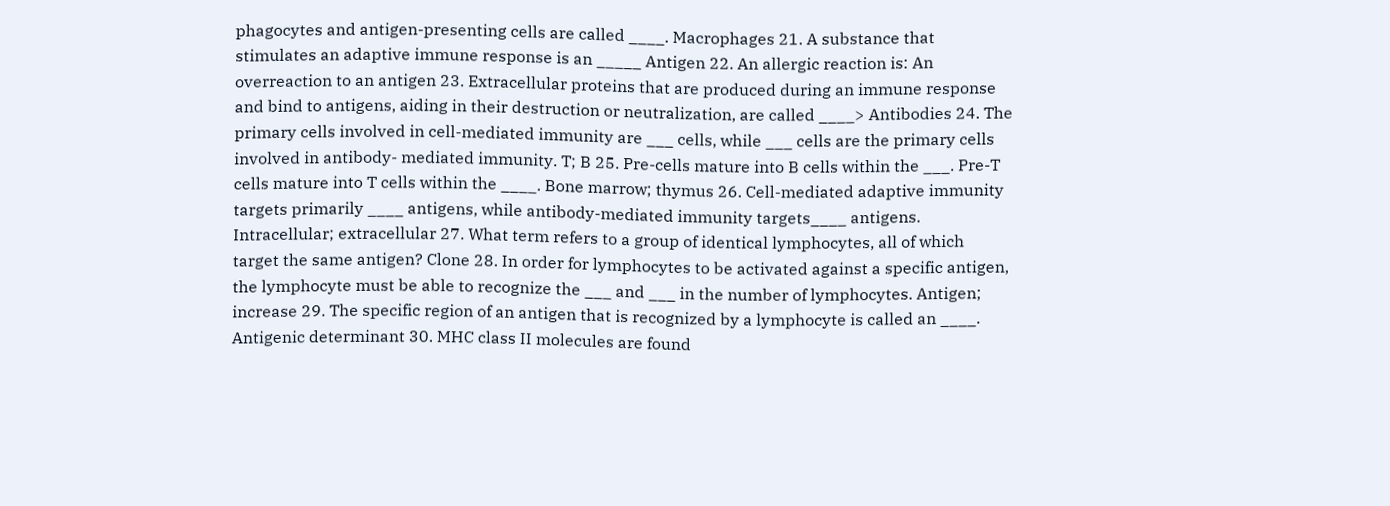phagocytes and antigen-presenting cells are called ____. Macrophages 21. A substance that stimulates an adaptive immune response is an _____ Antigen 22. An allergic reaction is: An overreaction to an antigen 23. Extracellular proteins that are produced during an immune response and bind to antigens, aiding in their destruction or neutralization, are called ____> Antibodies 24. The primary cells involved in cell-mediated immunity are ___ cells, while ___ cells are the primary cells involved in antibody- mediated immunity. T; B 25. Pre-cells mature into B cells within the ___. Pre-T cells mature into T cells within the ____. Bone marrow; thymus 26. Cell-mediated adaptive immunity targets primarily ____ antigens, while antibody-mediated immunity targets____ antigens. Intracellular; extracellular 27. What term refers to a group of identical lymphocytes, all of which target the same antigen? Clone 28. In order for lymphocytes to be activated against a specific antigen, the lymphocyte must be able to recognize the ___ and ___ in the number of lymphocytes. Antigen; increase 29. The specific region of an antigen that is recognized by a lymphocyte is called an ____. Antigenic determinant 30. MHC class II molecules are found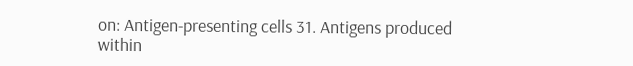on: Antigen-presenting cells 31. Antigens produced within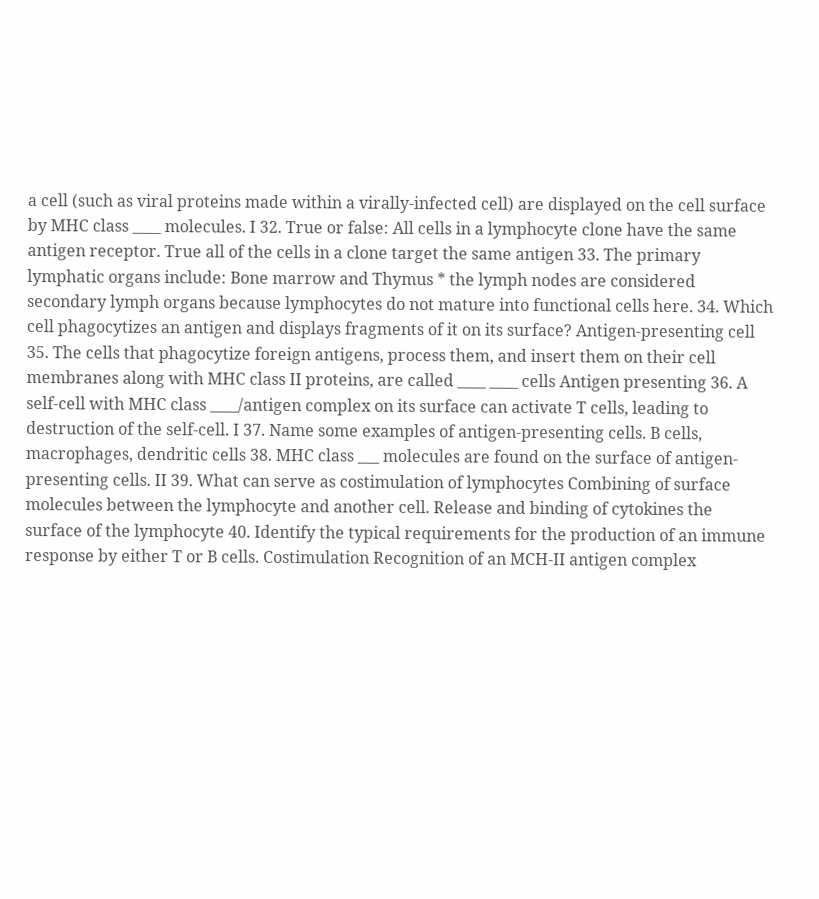a cell (such as viral proteins made within a virally-infected cell) are displayed on the cell surface by MHC class ____ molecules. I 32. True or false: All cells in a lymphocyte clone have the same antigen receptor. True all of the cells in a clone target the same antigen 33. The primary lymphatic organs include: Bone marrow and Thymus * the lymph nodes are considered secondary lymph organs because lymphocytes do not mature into functional cells here. 34. Which cell phagocytizes an antigen and displays fragments of it on its surface? Antigen-presenting cell 35. The cells that phagocytize foreign antigens, process them, and insert them on their cell membranes along with MHC class II proteins, are called ____ ____ cells Antigen presenting 36. A self-cell with MHC class ____/antigen complex on its surface can activate T cells, leading to destruction of the self-cell. I 37. Name some examples of antigen-presenting cells. B cells, macrophages, dendritic cells 38. MHC class ___ molecules are found on the surface of antigen- presenting cells. II 39. What can serve as costimulation of lymphocytes Combining of surface molecules between the lymphocyte and another cell. Release and binding of cytokines the surface of the lymphocyte 40. Identify the typical requirements for the production of an immune response by either T or B cells. Costimulation Recognition of an MCH-II antigen complex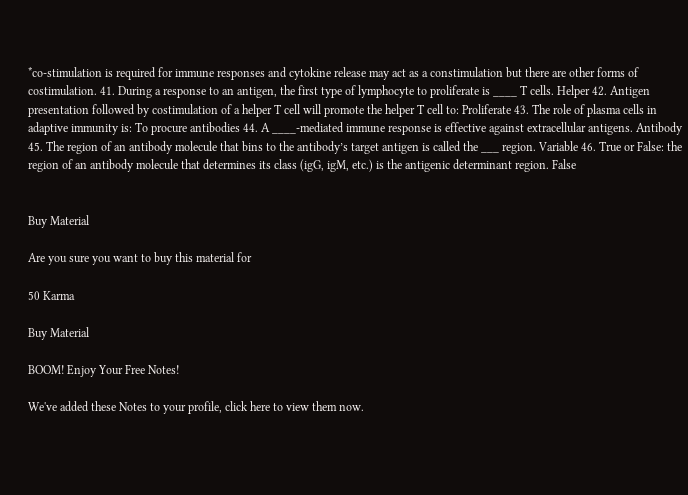*co-stimulation is required for immune responses and cytokine release may act as a constimulation but there are other forms of costimulation. 41. During a response to an antigen, the first type of lymphocyte to proliferate is ____ T cells. Helper 42. Antigen presentation followed by costimulation of a helper T cell will promote the helper T cell to: Proliferate 43. The role of plasma cells in adaptive immunity is: To procure antibodies 44. A ____-mediated immune response is effective against extracellular antigens. Antibody 45. The region of an antibody molecule that bins to the antibody’s target antigen is called the ___ region. Variable 46. True or False: the region of an antibody molecule that determines its class (igG, igM, etc.) is the antigenic determinant region. False


Buy Material

Are you sure you want to buy this material for

50 Karma

Buy Material

BOOM! Enjoy Your Free Notes!

We've added these Notes to your profile, click here to view them now.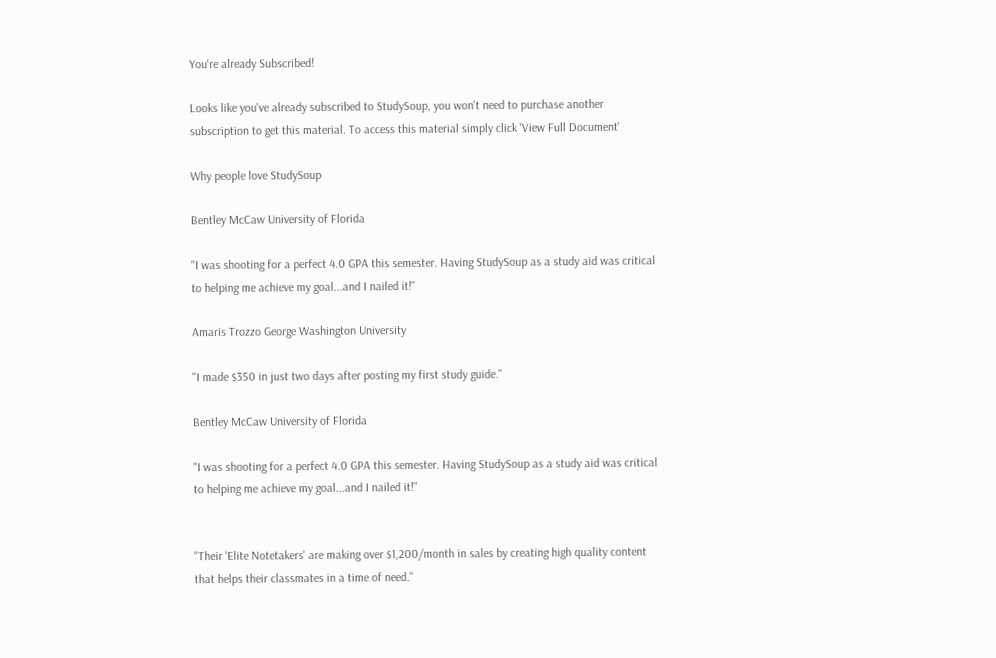You're already Subscribed!

Looks like you've already subscribed to StudySoup, you won't need to purchase another subscription to get this material. To access this material simply click 'View Full Document'

Why people love StudySoup

Bentley McCaw University of Florida

"I was shooting for a perfect 4.0 GPA this semester. Having StudySoup as a study aid was critical to helping me achieve my goal...and I nailed it!"

Amaris Trozzo George Washington University

"I made $350 in just two days after posting my first study guide."

Bentley McCaw University of Florida

"I was shooting for a perfect 4.0 GPA this semester. Having StudySoup as a study aid was critical to helping me achieve my goal...and I nailed it!"


"Their 'Elite Notetakers' are making over $1,200/month in sales by creating high quality content that helps their classmates in a time of need."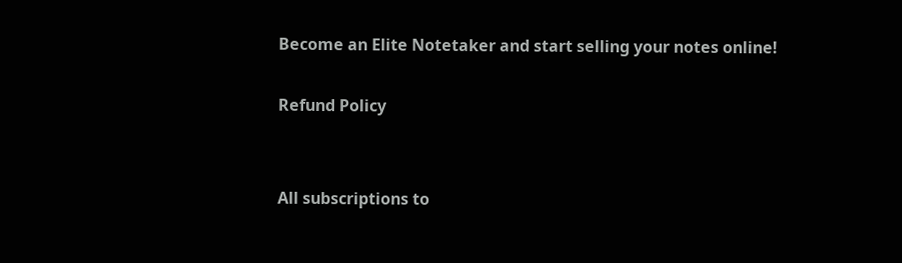Become an Elite Notetaker and start selling your notes online!

Refund Policy


All subscriptions to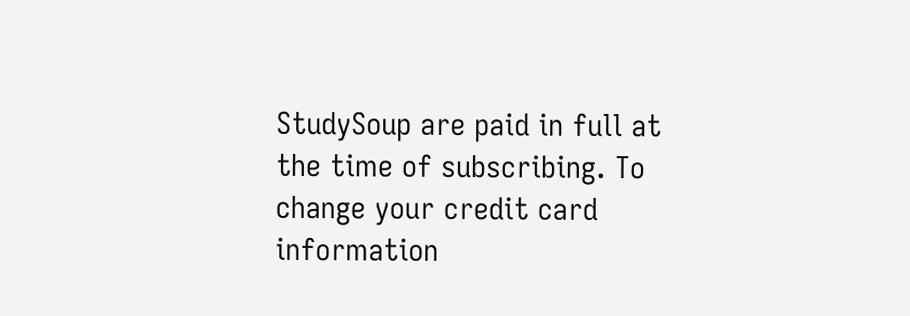StudySoup are paid in full at the time of subscribing. To change your credit card information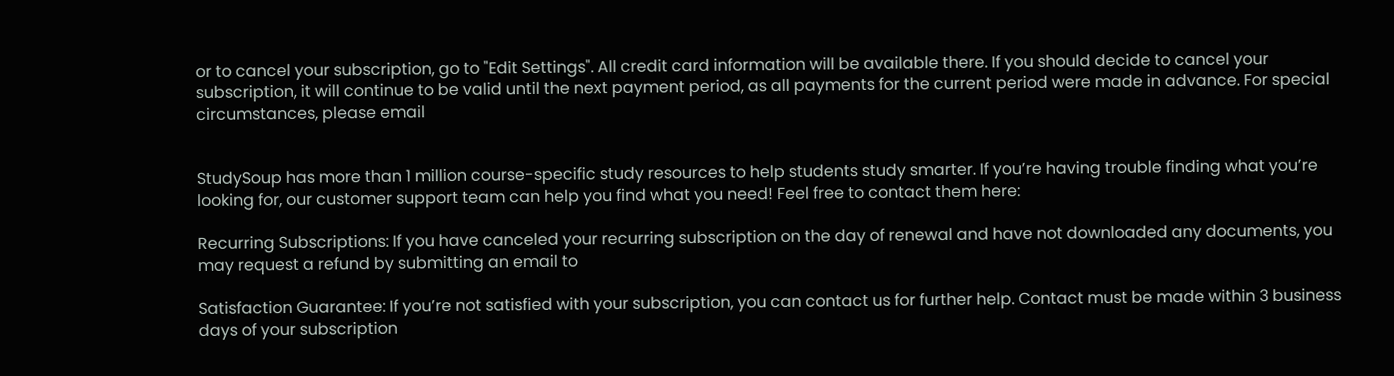or to cancel your subscription, go to "Edit Settings". All credit card information will be available there. If you should decide to cancel your subscription, it will continue to be valid until the next payment period, as all payments for the current period were made in advance. For special circumstances, please email


StudySoup has more than 1 million course-specific study resources to help students study smarter. If you’re having trouble finding what you’re looking for, our customer support team can help you find what you need! Feel free to contact them here:

Recurring Subscriptions: If you have canceled your recurring subscription on the day of renewal and have not downloaded any documents, you may request a refund by submitting an email to

Satisfaction Guarantee: If you’re not satisfied with your subscription, you can contact us for further help. Contact must be made within 3 business days of your subscription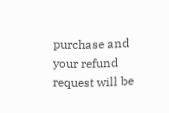purchase and your refund request will be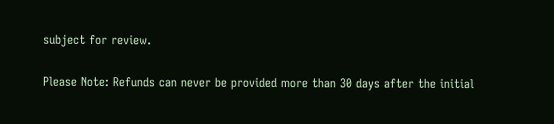subject for review.

Please Note: Refunds can never be provided more than 30 days after the initial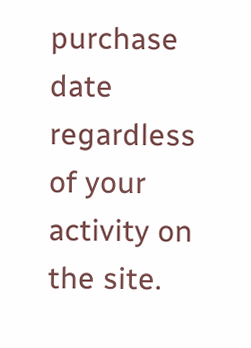purchase date regardless of your activity on the site.